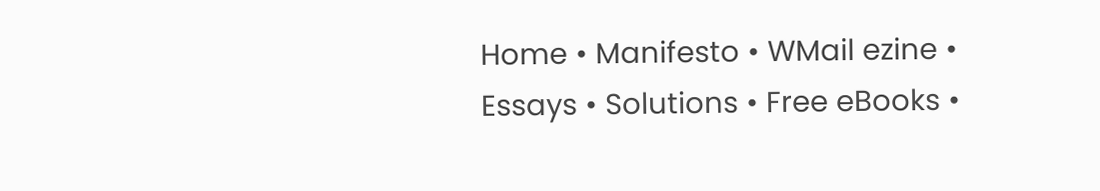Home • Manifesto • WMail ezine • Essays • Solutions • Free eBooks •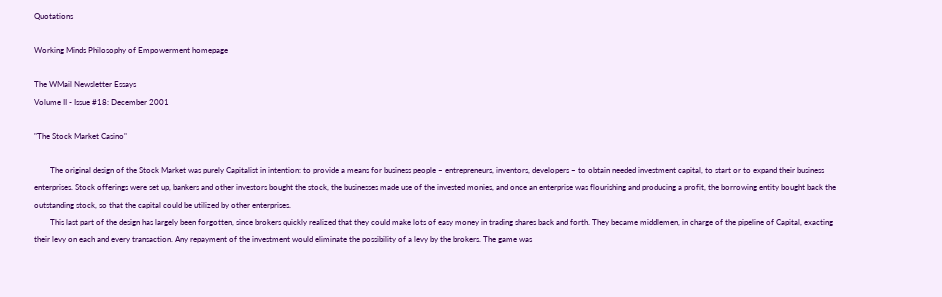Quotations

Working Minds Philosophy of Empowerment homepage

The WMail Newsletter Essays
Volume II - Issue #18: December 2001

"The Stock Market Casino"

        The original design of the Stock Market was purely Capitalist in intention: to provide a means for business people – entrepreneurs, inventors, developers – to obtain needed investment capital, to start or to expand their business enterprises. Stock offerings were set up, bankers and other investors bought the stock, the businesses made use of the invested monies, and once an enterprise was flourishing and producing a profit, the borrowing entity bought back the outstanding stock, so that the capital could be utilized by other enterprises.
        This last part of the design has largely been forgotten, since brokers quickly realized that they could make lots of easy money in trading shares back and forth. They became middlemen, in charge of the pipeline of Capital, exacting their levy on each and every transaction. Any repayment of the investment would eliminate the possibility of a levy by the brokers. The game was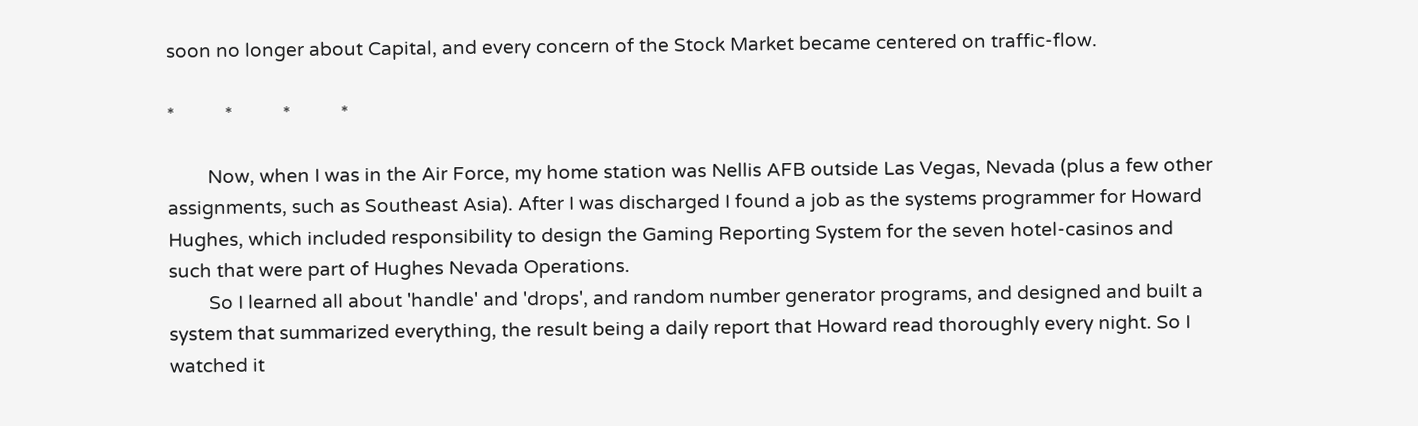soon no longer about Capital, and every concern of the Stock Market became centered on traffic-flow.

*          *          *          *

        Now, when I was in the Air Force, my home station was Nellis AFB outside Las Vegas, Nevada (plus a few other assignments, such as Southeast Asia). After I was discharged I found a job as the systems programmer for Howard Hughes, which included responsibility to design the Gaming Reporting System for the seven hotel-casinos and such that were part of Hughes Nevada Operations.
        So I learned all about 'handle' and 'drops', and random number generator programs, and designed and built a system that summarized everything, the result being a daily report that Howard read thoroughly every night. So I watched it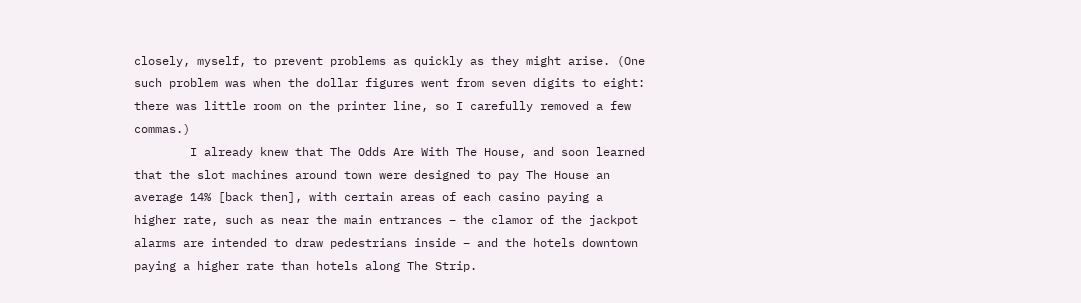closely, myself, to prevent problems as quickly as they might arise. (One such problem was when the dollar figures went from seven digits to eight: there was little room on the printer line, so I carefully removed a few commas.)
        I already knew that The Odds Are With The House, and soon learned that the slot machines around town were designed to pay The House an average 14% [back then], with certain areas of each casino paying a higher rate, such as near the main entrances – the clamor of the jackpot alarms are intended to draw pedestrians inside – and the hotels downtown paying a higher rate than hotels along The Strip.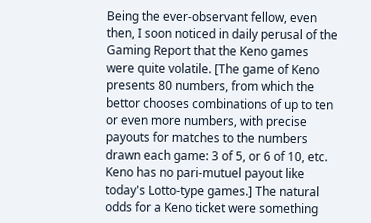Being the ever-observant fellow, even then, I soon noticed in daily perusal of the Gaming Report that the Keno games were quite volatile. [The game of Keno presents 80 numbers, from which the bettor chooses combinations of up to ten or even more numbers, with precise payouts for matches to the numbers drawn each game: 3 of 5, or 6 of 10, etc. Keno has no pari-mutuel payout like today's Lotto-type games.] The natural odds for a Keno ticket were something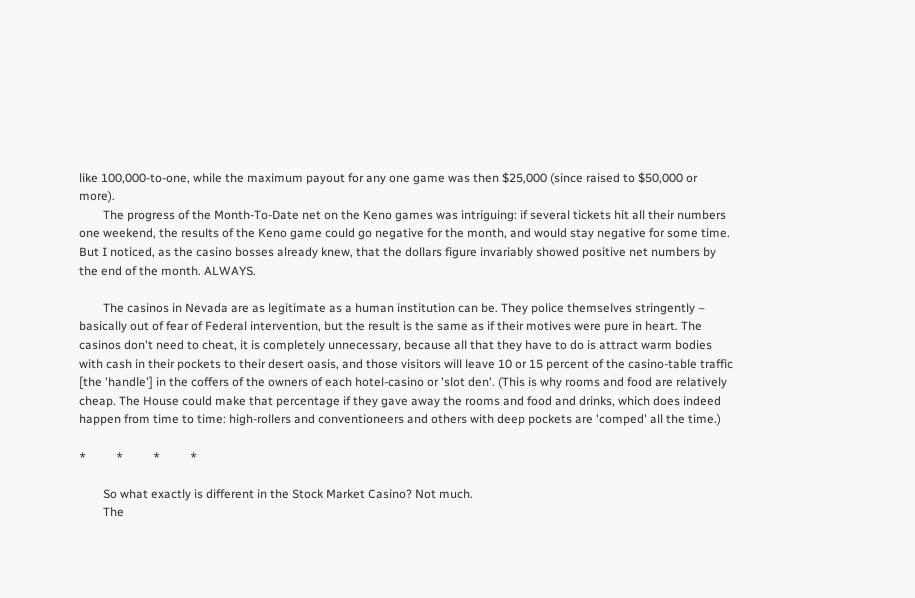like 100,000-to-one, while the maximum payout for any one game was then $25,000 (since raised to $50,000 or more).
        The progress of the Month-To-Date net on the Keno games was intriguing: if several tickets hit all their numbers one weekend, the results of the Keno game could go negative for the month, and would stay negative for some time. But I noticed, as the casino bosses already knew, that the dollars figure invariably showed positive net numbers by the end of the month. ALWAYS.

        The casinos in Nevada are as legitimate as a human institution can be. They police themselves stringently – basically out of fear of Federal intervention, but the result is the same as if their motives were pure in heart. The casinos don't need to cheat, it is completely unnecessary, because all that they have to do is attract warm bodies with cash in their pockets to their desert oasis, and those visitors will leave 10 or 15 percent of the casino-table traffic [the 'handle'] in the coffers of the owners of each hotel-casino or 'slot den'. (This is why rooms and food are relatively cheap. The House could make that percentage if they gave away the rooms and food and drinks, which does indeed happen from time to time: high-rollers and conventioneers and others with deep pockets are 'comped' all the time.)

*          *          *          *

        So what exactly is different in the Stock Market Casino? Not much.
        The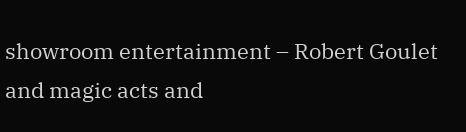showroom entertainment – Robert Goulet and magic acts and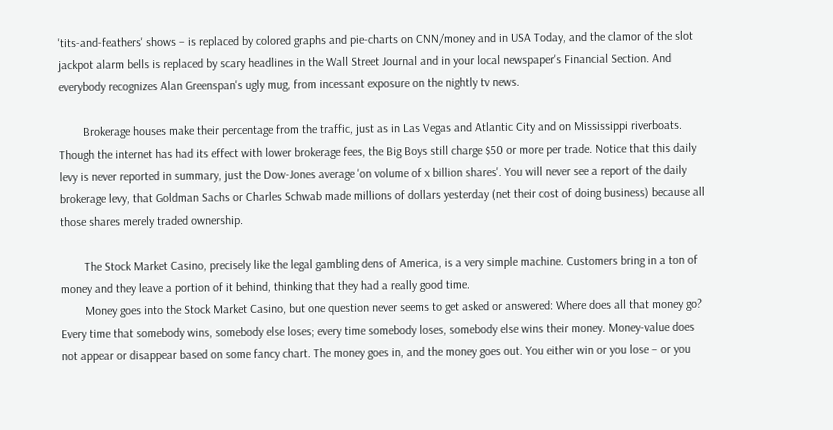'tits-and-feathers' shows – is replaced by colored graphs and pie-charts on CNN/money and in USA Today, and the clamor of the slot jackpot alarm bells is replaced by scary headlines in the Wall Street Journal and in your local newspaper's Financial Section. And everybody recognizes Alan Greenspan's ugly mug, from incessant exposure on the nightly tv news.

        Brokerage houses make their percentage from the traffic, just as in Las Vegas and Atlantic City and on Mississippi riverboats. Though the internet has had its effect with lower brokerage fees, the Big Boys still charge $50 or more per trade. Notice that this daily levy is never reported in summary, just the Dow-Jones average 'on volume of x billion shares'. You will never see a report of the daily brokerage levy, that Goldman Sachs or Charles Schwab made millions of dollars yesterday (net their cost of doing business) because all those shares merely traded ownership.

        The Stock Market Casino, precisely like the legal gambling dens of America, is a very simple machine. Customers bring in a ton of money and they leave a portion of it behind, thinking that they had a really good time.
        Money goes into the Stock Market Casino, but one question never seems to get asked or answered: Where does all that money go? Every time that somebody wins, somebody else loses; every time somebody loses, somebody else wins their money. Money-value does not appear or disappear based on some fancy chart. The money goes in, and the money goes out. You either win or you lose – or you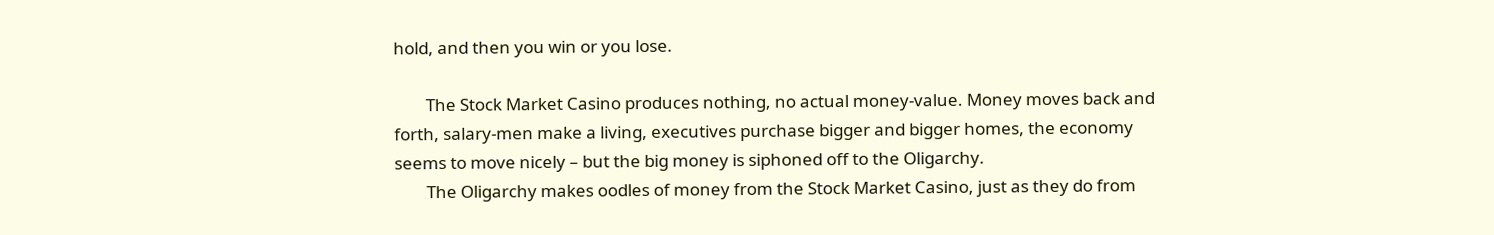hold, and then you win or you lose.

        The Stock Market Casino produces nothing, no actual money-value. Money moves back and forth, salary-men make a living, executives purchase bigger and bigger homes, the economy seems to move nicely – but the big money is siphoned off to the Oligarchy.
        The Oligarchy makes oodles of money from the Stock Market Casino, just as they do from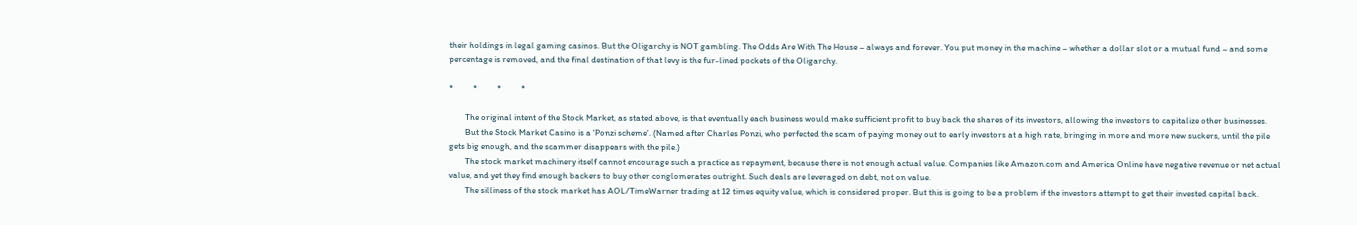their holdings in legal gaming casinos. But the Oligarchy is NOT gambling. The Odds Are With The House – always and forever. You put money in the machine – whether a dollar slot or a mutual fund – and some percentage is removed, and the final destination of that levy is the fur-lined pockets of the Oligarchy.

*          *          *          *

        The original intent of the Stock Market, as stated above, is that eventually each business would make sufficient profit to buy back the shares of its investors, allowing the investors to capitalize other businesses.
        But the Stock Market Casino is a 'Ponzi scheme'. (Named after Charles Ponzi, who perfected the scam of paying money out to early investors at a high rate, bringing in more and more new suckers, until the pile gets big enough, and the scammer disappears with the pile.)
        The stock market machinery itself cannot encourage such a practice as repayment, because there is not enough actual value. Companies like Amazon.com and America Online have negative revenue or net actual value, and yet they find enough backers to buy other conglomerates outright. Such deals are leveraged on debt, not on value.
        The silliness of the stock market has AOL/TimeWarner trading at 12 times equity value, which is considered proper. But this is going to be a problem if the investors attempt to get their invested capital back.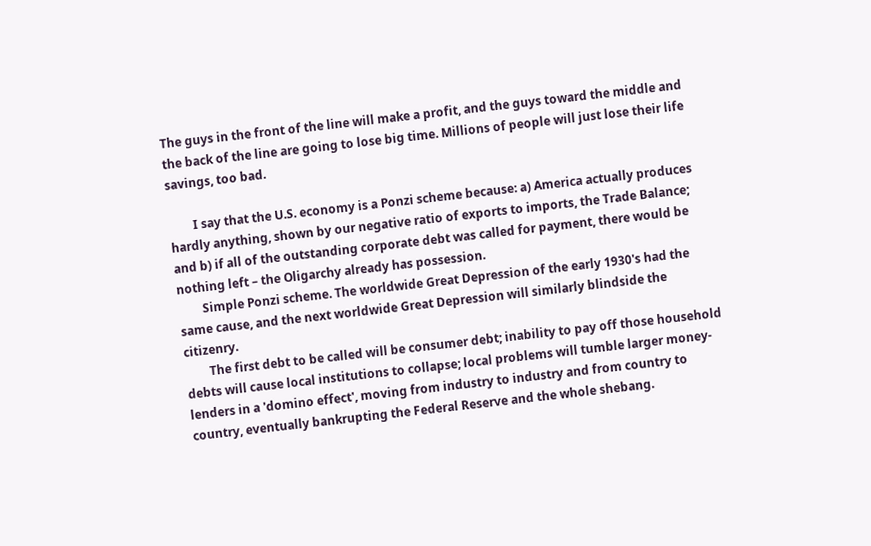The guys in the front of the line will make a profit, and the guys toward the middle and the back of the line are going to lose big time. Millions of people will just lose their life savings, too bad.

        I say that the U.S. economy is a Ponzi scheme because: a) America actually produces hardly anything, shown by our negative ratio of exports to imports, the Trade Balance; and b) if all of the outstanding corporate debt was called for payment, there would be nothing left – the Oligarchy already has possession.
        Simple Ponzi scheme. The worldwide Great Depression of the early 1930's had the same cause, and the next worldwide Great Depression will similarly blindside the citizenry.
        The first debt to be called will be consumer debt; inability to pay off those household debts will cause local institutions to collapse; local problems will tumble larger money-lenders in a 'domino effect', moving from industry to industry and from country to country, eventually bankrupting the Federal Reserve and the whole shebang.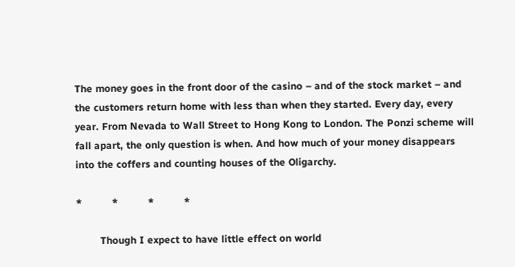The money goes in the front door of the casino – and of the stock market – and the customers return home with less than when they started. Every day, every year. From Nevada to Wall Street to Hong Kong to London. The Ponzi scheme will fall apart, the only question is when. And how much of your money disappears into the coffers and counting houses of the Oligarchy.

*          *          *          *

        Though I expect to have little effect on world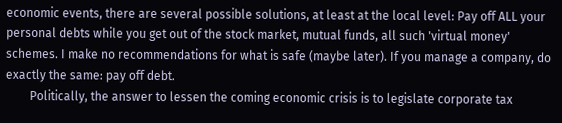economic events, there are several possible solutions, at least at the local level: Pay off ALL your personal debts while you get out of the stock market, mutual funds, all such 'virtual money' schemes. I make no recommendations for what is safe (maybe later). If you manage a company, do exactly the same: pay off debt.
        Politically, the answer to lessen the coming economic crisis is to legislate corporate tax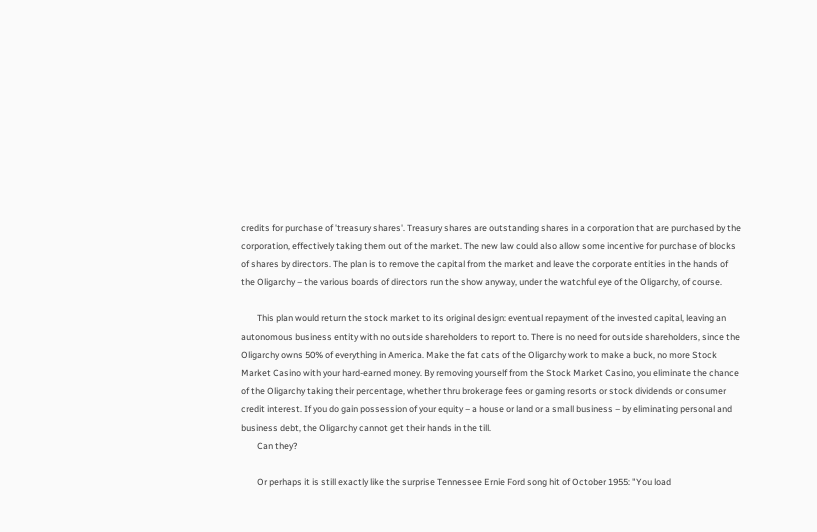credits for purchase of 'treasury shares'. Treasury shares are outstanding shares in a corporation that are purchased by the corporation, effectively taking them out of the market. The new law could also allow some incentive for purchase of blocks of shares by directors. The plan is to remove the capital from the market and leave the corporate entities in the hands of the Oligarchy – the various boards of directors run the show anyway, under the watchful eye of the Oligarchy, of course.

        This plan would return the stock market to its original design: eventual repayment of the invested capital, leaving an autonomous business entity with no outside shareholders to report to. There is no need for outside shareholders, since the Oligarchy owns 50% of everything in America. Make the fat cats of the Oligarchy work to make a buck, no more Stock Market Casino with your hard-earned money. By removing yourself from the Stock Market Casino, you eliminate the chance of the Oligarchy taking their percentage, whether thru brokerage fees or gaming resorts or stock dividends or consumer credit interest. If you do gain possession of your equity – a house or land or a small business – by eliminating personal and business debt, the Oligarchy cannot get their hands in the till.
        Can they?

        Or perhaps it is still exactly like the surprise Tennessee Ernie Ford song hit of October 1955: "You load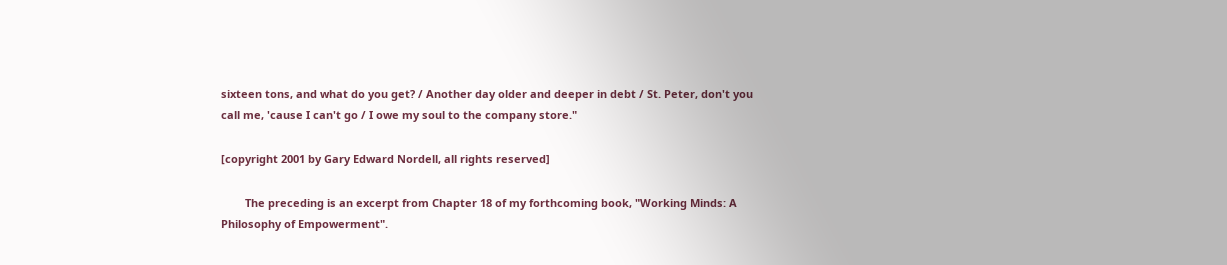sixteen tons, and what do you get? / Another day older and deeper in debt / St. Peter, don't you call me, 'cause I can't go / I owe my soul to the company store."

[copyright 2001 by Gary Edward Nordell, all rights reserved]

        The preceding is an excerpt from Chapter 18 of my forthcoming book, "Working Minds: A Philosophy of Empowerment".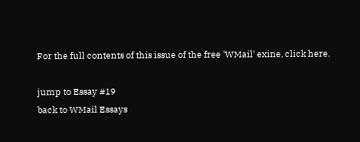For the full contents of this issue of the free 'WMail' exine, click here.

jump to Essay #19
back to WMail Essays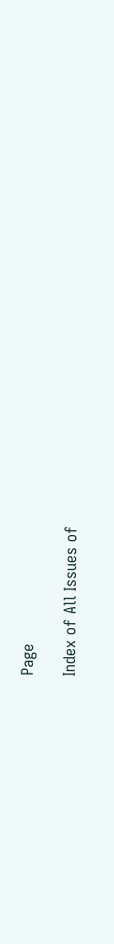Page

Index of All Issues of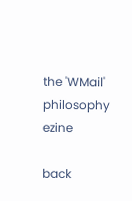the 'WMail' philosophy ezine

back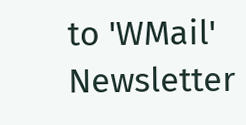to 'WMail' Newsletter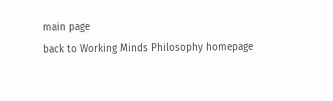main page
back to Working Minds Philosophy homepage